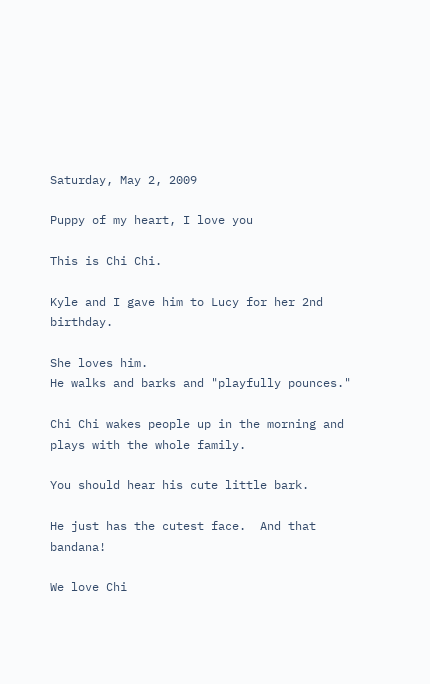Saturday, May 2, 2009

Puppy of my heart, I love you

This is Chi Chi.

Kyle and I gave him to Lucy for her 2nd birthday.

She loves him.
He walks and barks and "playfully pounces."

Chi Chi wakes people up in the morning and plays with the whole family.

You should hear his cute little bark.

He just has the cutest face.  And that bandana!

We love Chi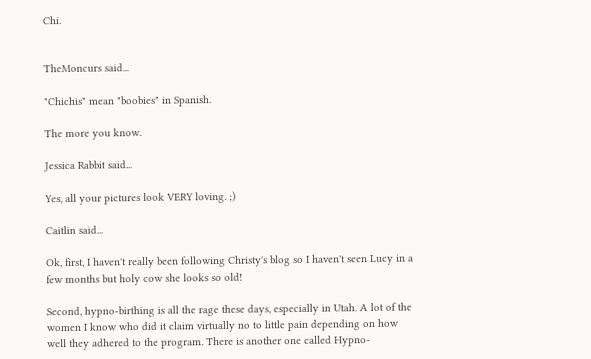Chi.


TheMoncurs said...

"Chichis" mean "boobies" in Spanish.

The more you know.

Jessica Rabbit said...

Yes, all your pictures look VERY loving. ;)

Caitlin said...

Ok, first, I haven't really been following Christy's blog so I haven't seen Lucy in a few months but holy cow she looks so old!

Second, hypno-birthing is all the rage these days, especially in Utah. A lot of the women I know who did it claim virtually no to little pain depending on how well they adhered to the program. There is another one called Hypno-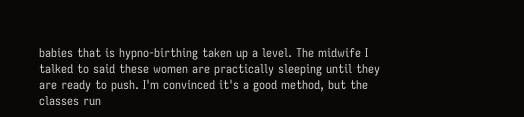babies that is hypno-birthing taken up a level. The midwife I talked to said these women are practically sleeping until they are ready to push. I'm convinced it's a good method, but the classes run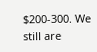$200-300. We still are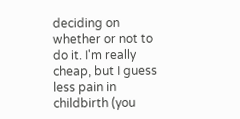deciding on whether or not to do it. I'm really cheap, but I guess less pain in childbirth (you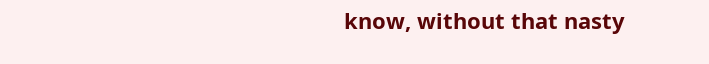know, without that nasty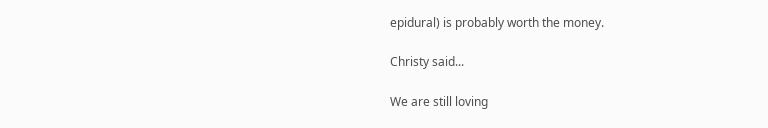epidural) is probably worth the money.

Christy said...

We are still loving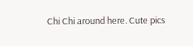Chi Chi around here. Cute pics